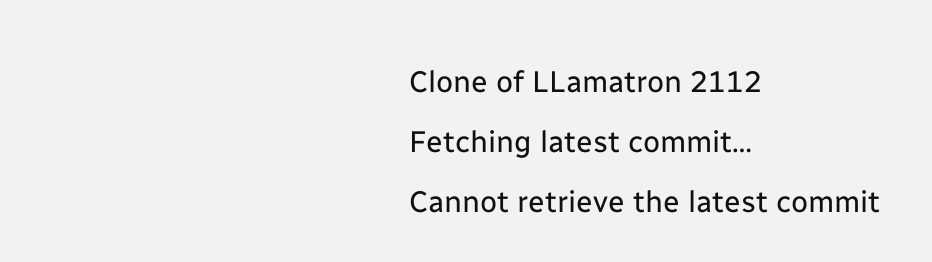Clone of LLamatron 2112
Fetching latest commit…
Cannot retrieve the latest commit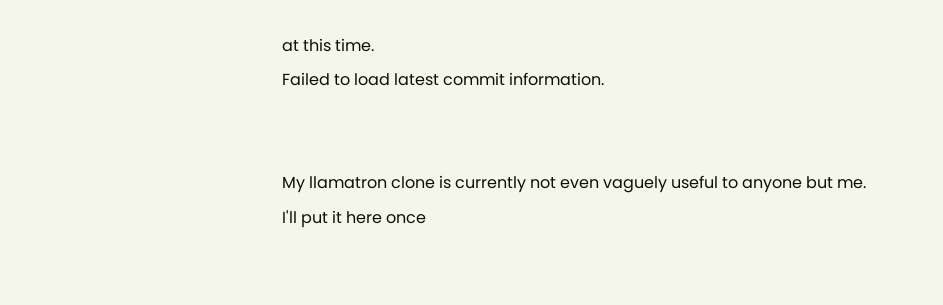at this time.
Failed to load latest commit information.


My llamatron clone is currently not even vaguely useful to anyone but me.
I'll put it here once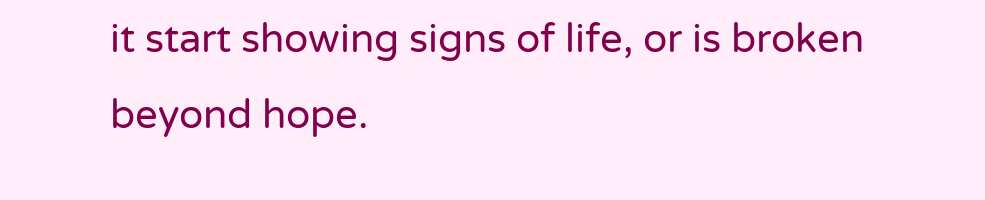it start showing signs of life, or is broken beyond hope.